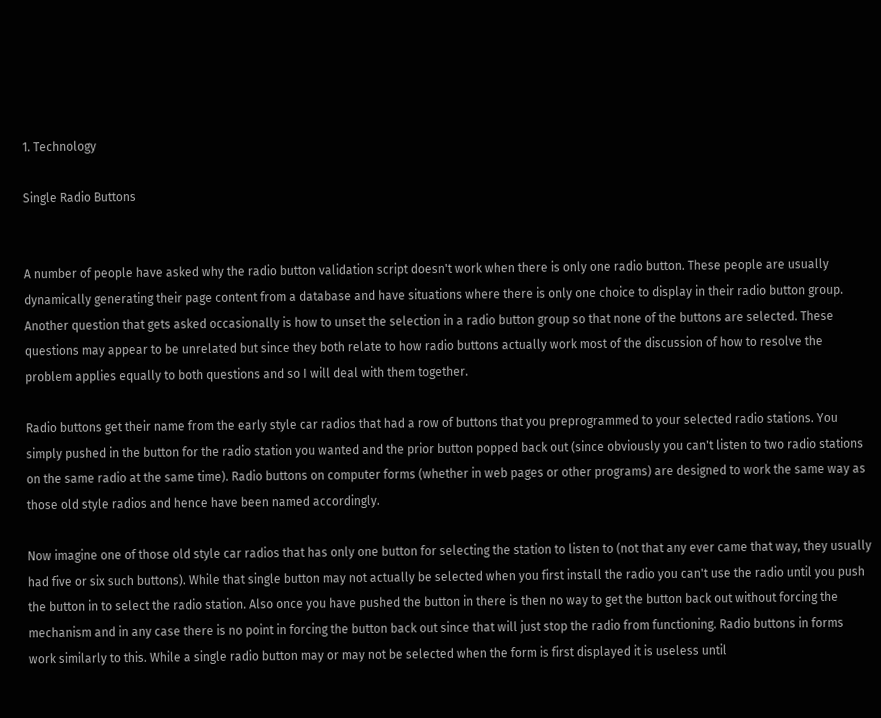1. Technology

Single Radio Buttons


A number of people have asked why the radio button validation script doesn't work when there is only one radio button. These people are usually dynamically generating their page content from a database and have situations where there is only one choice to display in their radio button group. Another question that gets asked occasionally is how to unset the selection in a radio button group so that none of the buttons are selected. These questions may appear to be unrelated but since they both relate to how radio buttons actually work most of the discussion of how to resolve the problem applies equally to both questions and so I will deal with them together.

Radio buttons get their name from the early style car radios that had a row of buttons that you preprogrammed to your selected radio stations. You simply pushed in the button for the radio station you wanted and the prior button popped back out (since obviously you can't listen to two radio stations on the same radio at the same time). Radio buttons on computer forms (whether in web pages or other programs) are designed to work the same way as those old style radios and hence have been named accordingly.

Now imagine one of those old style car radios that has only one button for selecting the station to listen to (not that any ever came that way, they usually had five or six such buttons). While that single button may not actually be selected when you first install the radio you can't use the radio until you push the button in to select the radio station. Also once you have pushed the button in there is then no way to get the button back out without forcing the mechanism and in any case there is no point in forcing the button back out since that will just stop the radio from functioning. Radio buttons in forms work similarly to this. While a single radio button may or may not be selected when the form is first displayed it is useless until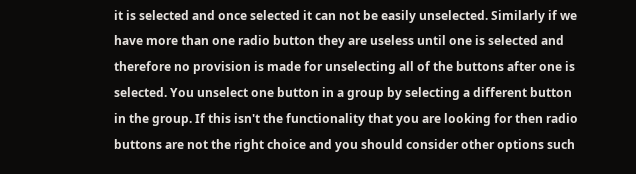it is selected and once selected it can not be easily unselected. Similarly if we have more than one radio button they are useless until one is selected and therefore no provision is made for unselecting all of the buttons after one is selected. You unselect one button in a group by selecting a different button in the group. If this isn't the functionality that you are looking for then radio buttons are not the right choice and you should consider other options such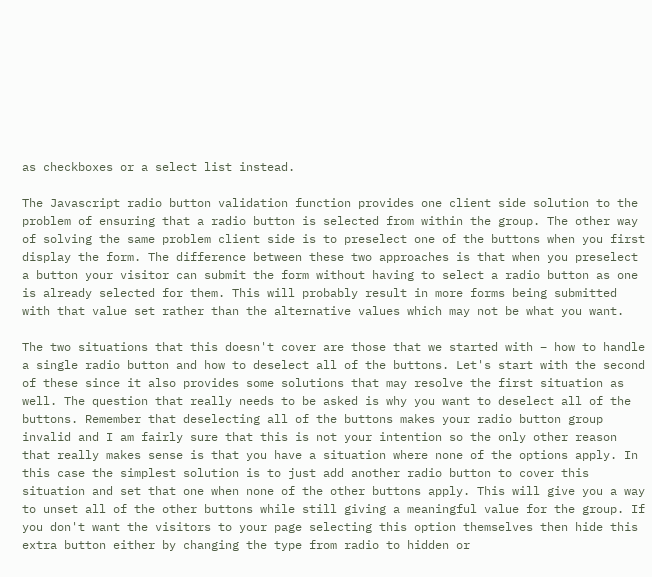as checkboxes or a select list instead.

The Javascript radio button validation function provides one client side solution to the problem of ensuring that a radio button is selected from within the group. The other way of solving the same problem client side is to preselect one of the buttons when you first display the form. The difference between these two approaches is that when you preselect a button your visitor can submit the form without having to select a radio button as one is already selected for them. This will probably result in more forms being submitted with that value set rather than the alternative values which may not be what you want.

The two situations that this doesn't cover are those that we started with – how to handle a single radio button and how to deselect all of the buttons. Let's start with the second of these since it also provides some solutions that may resolve the first situation as well. The question that really needs to be asked is why you want to deselect all of the buttons. Remember that deselecting all of the buttons makes your radio button group invalid and I am fairly sure that this is not your intention so the only other reason that really makes sense is that you have a situation where none of the options apply. In this case the simplest solution is to just add another radio button to cover this situation and set that one when none of the other buttons apply. This will give you a way to unset all of the other buttons while still giving a meaningful value for the group. If you don't want the visitors to your page selecting this option themselves then hide this extra button either by changing the type from radio to hidden or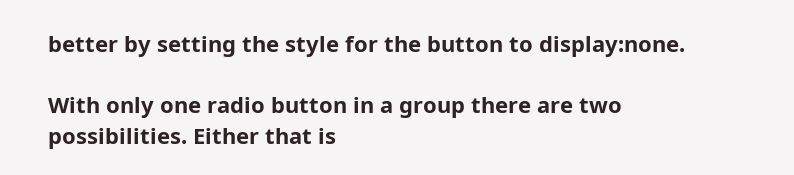better by setting the style for the button to display:none.

With only one radio button in a group there are two possibilities. Either that is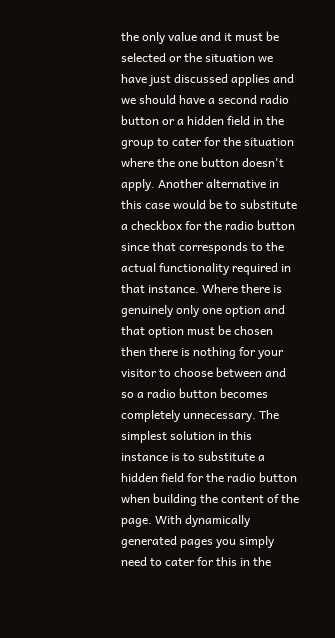the only value and it must be selected or the situation we have just discussed applies and we should have a second radio button or a hidden field in the group to cater for the situation where the one button doesn't apply. Another alternative in this case would be to substitute a checkbox for the radio button since that corresponds to the actual functionality required in that instance. Where there is genuinely only one option and that option must be chosen then there is nothing for your visitor to choose between and so a radio button becomes completely unnecessary. The simplest solution in this instance is to substitute a hidden field for the radio button when building the content of the page. With dynamically generated pages you simply need to cater for this in the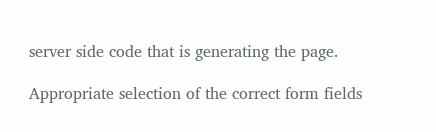server side code that is generating the page.

Appropriate selection of the correct form fields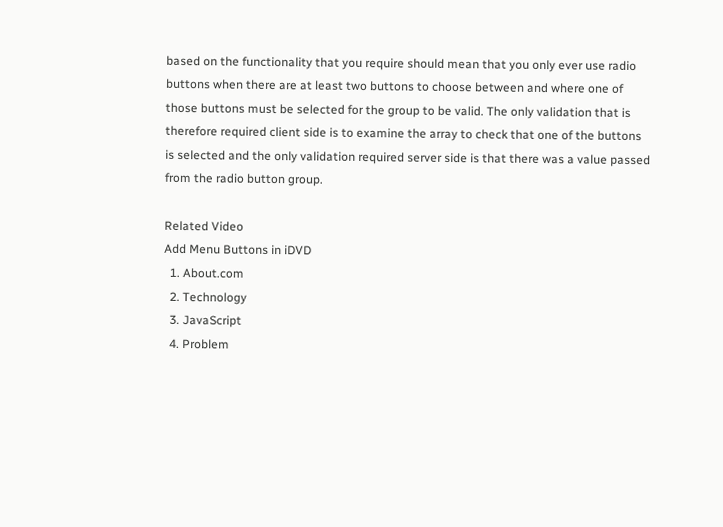based on the functionality that you require should mean that you only ever use radio buttons when there are at least two buttons to choose between and where one of those buttons must be selected for the group to be valid. The only validation that is therefore required client side is to examine the array to check that one of the buttons is selected and the only validation required server side is that there was a value passed from the radio button group.

Related Video
Add Menu Buttons in iDVD
  1. About.com
  2. Technology
  3. JavaScript
  4. Problem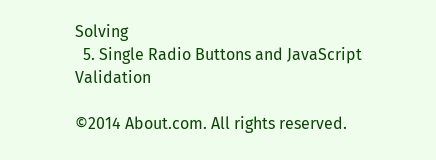Solving
  5. Single Radio Buttons and JavaScript Validation

©2014 About.com. All rights reserved.